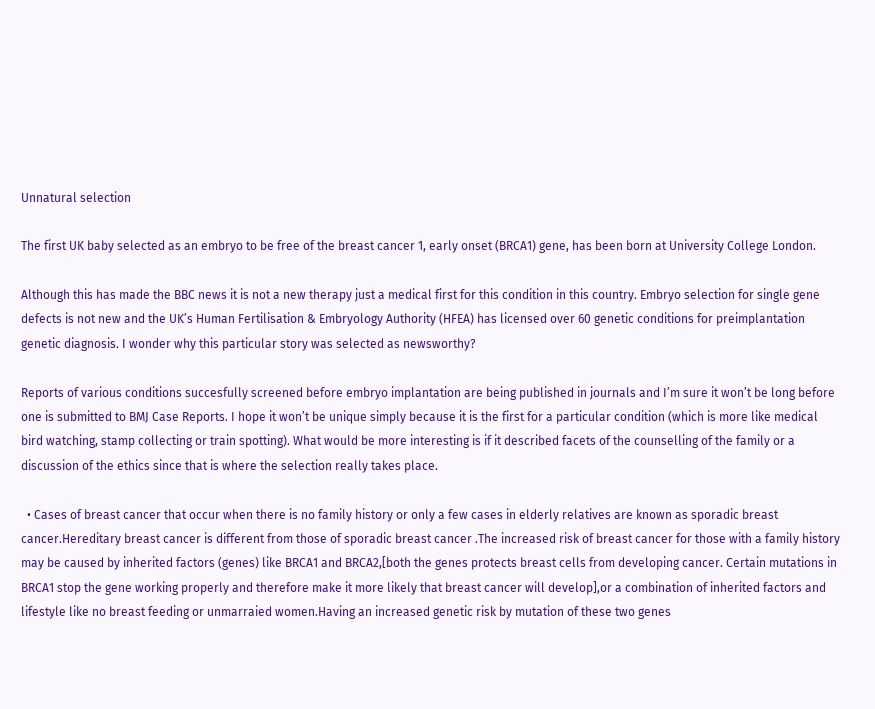Unnatural selection

The first UK baby selected as an embryo to be free of the breast cancer 1, early onset (BRCA1) gene, has been born at University College London.

Although this has made the BBC news it is not a new therapy just a medical first for this condition in this country. Embryo selection for single gene defects is not new and the UK’s Human Fertilisation & Embryology Authority (HFEA) has licensed over 60 genetic conditions for preimplantation genetic diagnosis. I wonder why this particular story was selected as newsworthy?

Reports of various conditions succesfully screened before embryo implantation are being published in journals and I’m sure it won’t be long before one is submitted to BMJ Case Reports. I hope it won’t be unique simply because it is the first for a particular condition (which is more like medical bird watching, stamp collecting or train spotting). What would be more interesting is if it described facets of the counselling of the family or a discussion of the ethics since that is where the selection really takes place.

  • Cases of breast cancer that occur when there is no family history or only a few cases in elderly relatives are known as sporadic breast cancer.Hereditary breast cancer is different from those of sporadic breast cancer .The increased risk of breast cancer for those with a family history may be caused by inherited factors (genes) like BRCA1 and BRCA2,[both the genes protects breast cells from developing cancer. Certain mutations in BRCA1 stop the gene working properly and therefore make it more likely that breast cancer will develop],or a combination of inherited factors and lifestyle like no breast feeding or unmarraied women.Having an increased genetic risk by mutation of these two genes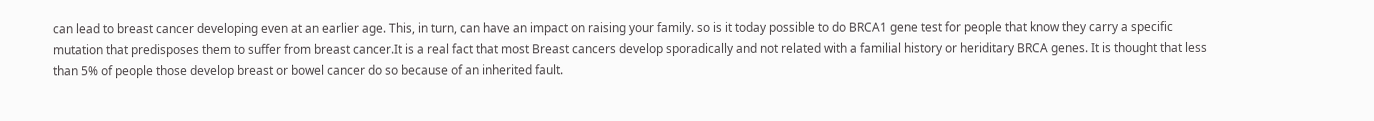can lead to breast cancer developing even at an earlier age. This, in turn, can have an impact on raising your family. so is it today possible to do BRCA1 gene test for people that know they carry a specific mutation that predisposes them to suffer from breast cancer.It is a real fact that most Breast cancers develop sporadically and not related with a familial history or heriditary BRCA genes. It is thought that less than 5% of people those develop breast or bowel cancer do so because of an inherited fault.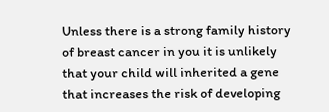Unless there is a strong family history of breast cancer in you it is unlikely that your child will inherited a gene that increases the risk of developing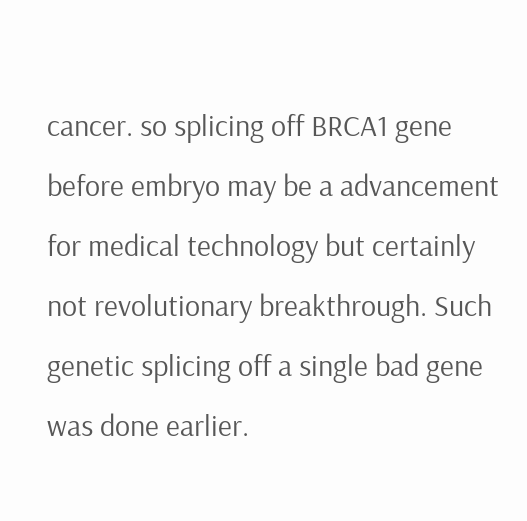cancer. so splicing off BRCA1 gene before embryo may be a advancement for medical technology but certainly not revolutionary breakthrough. Such genetic splicing off a single bad gene was done earlier.